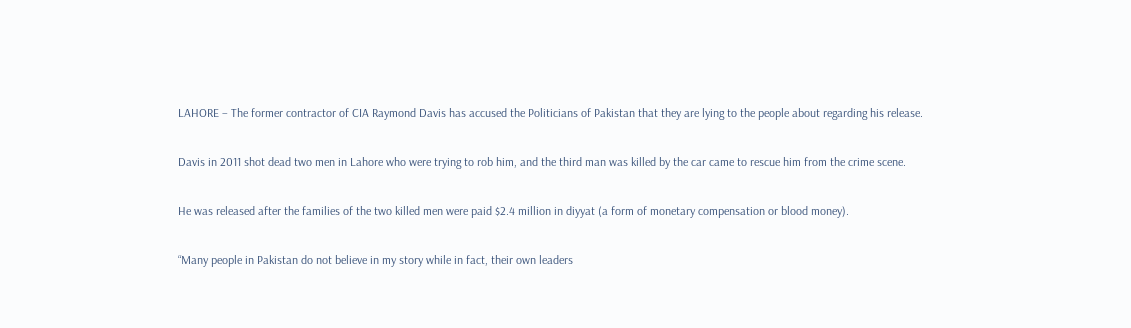LAHORE – The former contractor of CIA Raymond Davis has accused the Politicians of Pakistan that they are lying to the people about regarding his release.

Davis in 2011 shot dead two men in Lahore who were trying to rob him, and the third man was killed by the car came to rescue him from the crime scene.

He was released after the families of the two killed men were paid $2.4 million in diyyat (a form of monetary compensation or blood money).

“Many people in Pakistan do not believe in my story while in fact, their own leaders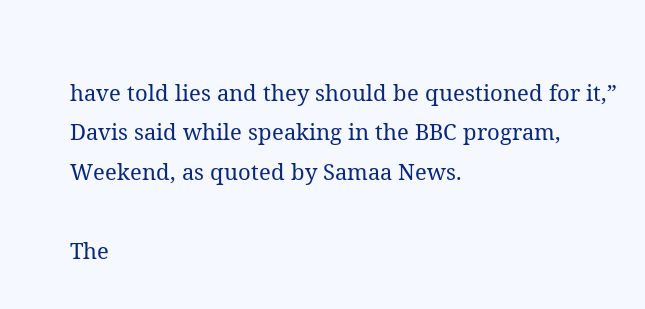have told lies and they should be questioned for it,” Davis said while speaking in the BBC program, Weekend, as quoted by Samaa News.

The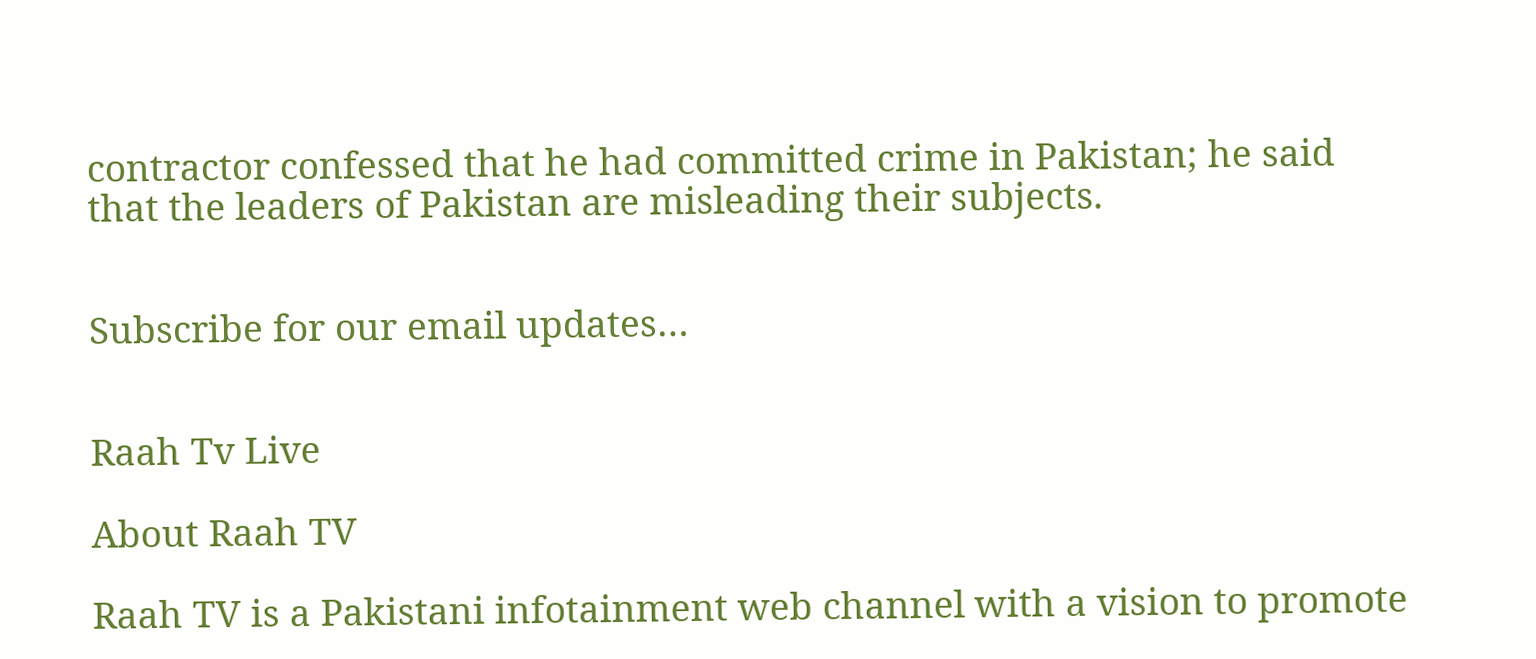contractor confessed that he had committed crime in Pakistan; he said that the leaders of Pakistan are misleading their subjects.


Subscribe for our email updates…


Raah Tv Live

About Raah TV

Raah TV is a Pakistani infotainment web channel with a vision to promote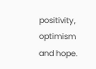positivity, optimism and hope.